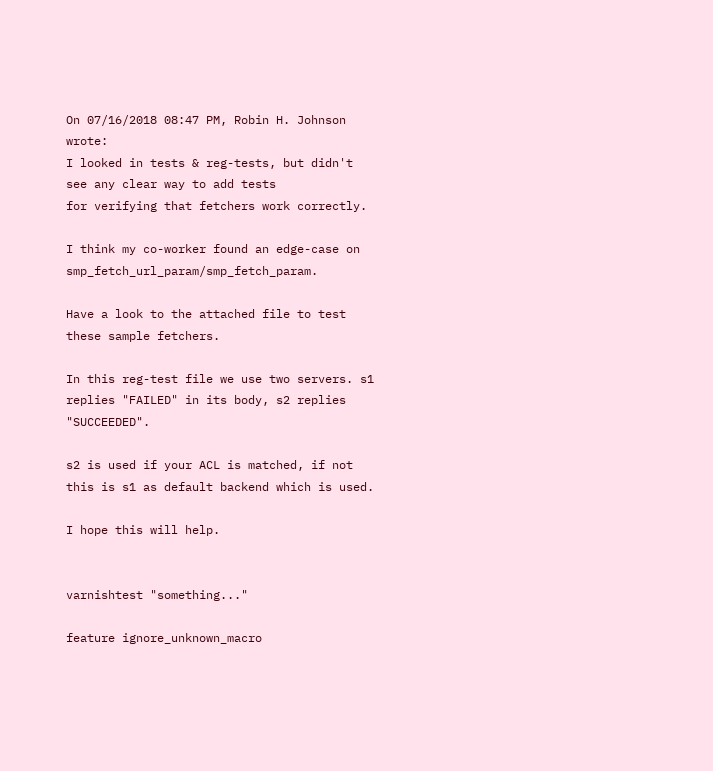On 07/16/2018 08:47 PM, Robin H. Johnson wrote:
I looked in tests & reg-tests, but didn't see any clear way to add tests
for verifying that fetchers work correctly.

I think my co-worker found an edge-case on smp_fetch_url_param/smp_fetch_param.

Have a look to the attached file to test these sample fetchers.

In this reg-test file we use two servers. s1 replies "FAILED" in its body, s2 replies "SUCCEEDED".

s2 is used if your ACL is matched, if not this is s1 as default backend which is used.

I hope this will help.


varnishtest "something..."

feature ignore_unknown_macro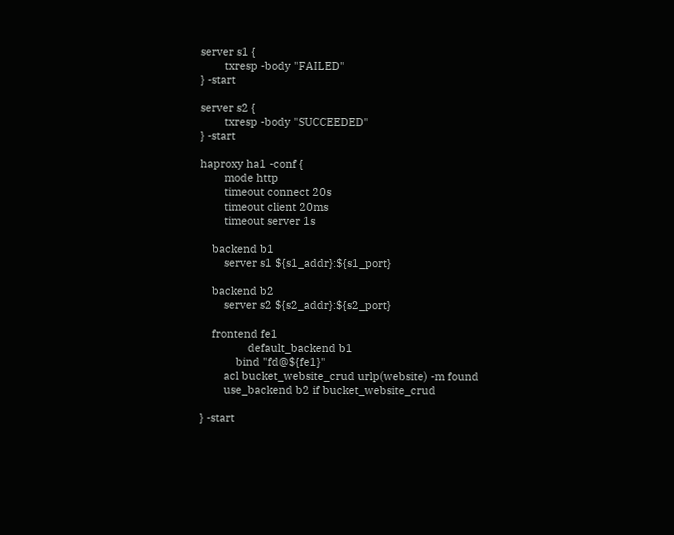server s1 {
        txresp -body "FAILED"
} -start

server s2 {
        txresp -body "SUCCEEDED"
} -start

haproxy ha1 -conf {
        mode http
        timeout connect 20s
        timeout client 20ms
        timeout server 1s

    backend b1
        server s1 ${s1_addr}:${s1_port}

    backend b2
        server s2 ${s2_addr}:${s2_port}

    frontend fe1
                default_backend b1
            bind "fd@${fe1}"
        acl bucket_website_crud urlp(website) -m found
        use_backend b2 if bucket_website_crud

} -start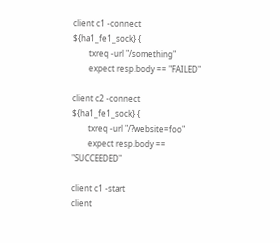client c1 -connect ${ha1_fe1_sock} {
        txreq -url "/something"
        expect resp.body == "FAILED"

client c2 -connect ${ha1_fe1_sock} {
        txreq -url "/?website=foo"
        expect resp.body == "SUCCEEDED"

client c1 -start
client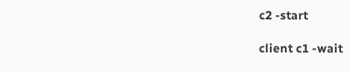c2 -start

client c1 -wait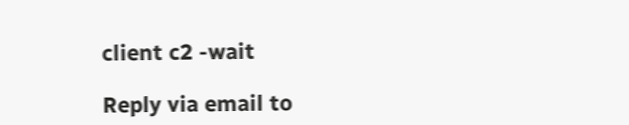client c2 -wait

Reply via email to